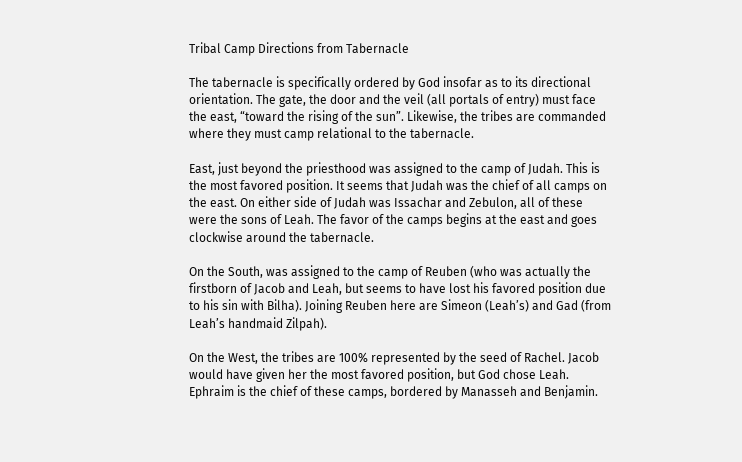Tribal Camp Directions from Tabernacle

The tabernacle is specifically ordered by God insofar as to its directional orientation. The gate, the door and the veil (all portals of entry) must face the east, “toward the rising of the sun”. Likewise, the tribes are commanded where they must camp relational to the tabernacle.

East, just beyond the priesthood was assigned to the camp of Judah. This is the most favored position. It seems that Judah was the chief of all camps on the east. On either side of Judah was Issachar and Zebulon, all of these were the sons of Leah. The favor of the camps begins at the east and goes clockwise around the tabernacle.

On the South, was assigned to the camp of Reuben (who was actually the firstborn of Jacob and Leah, but seems to have lost his favored position due to his sin with Bilha). Joining Reuben here are Simeon (Leah’s) and Gad (from Leah’s handmaid Zilpah).

On the West, the tribes are 100% represented by the seed of Rachel. Jacob would have given her the most favored position, but God chose Leah. Ephraim is the chief of these camps, bordered by Manasseh and Benjamin.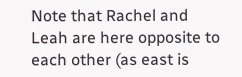Note that Rachel and Leah are here opposite to each other (as east is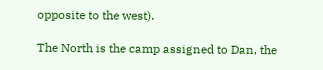opposite to the west).

The North is the camp assigned to Dan, the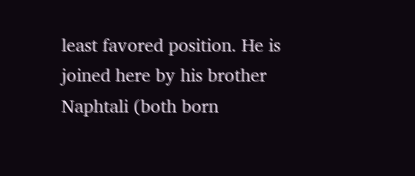least favored position. He is joined here by his brother Naphtali (both born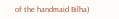of the handmaid Bilha)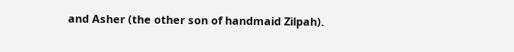and Asher (the other son of handmaid Zilpah).